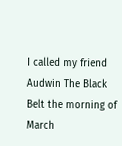I called my friend Audwin The Black Belt the morning of March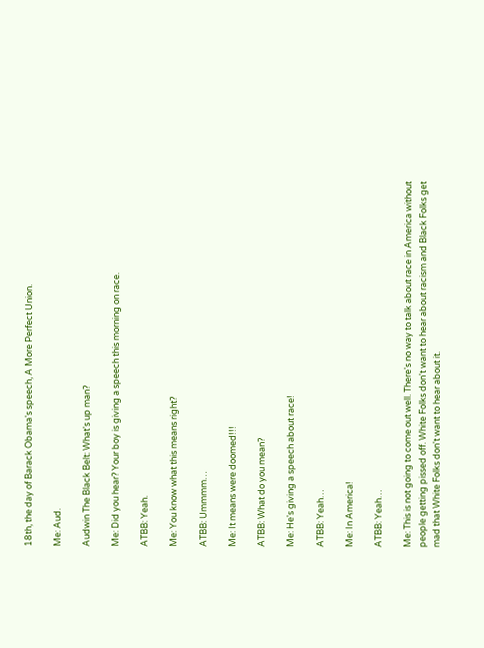18th, the day of Barack Obama's speech, A More Perfect Union.

Me: Aud.

Audwin The Black Belt: What's up man?

Me: Did you hear? Your boy is giving a speech this morning on race.

ATBB: Yeah.

Me: You know what this means right?

ATBB: Ummmm…

Me: It means were doomed!!!

ATBB: What do you mean?

Me: He's giving a speech about race!

ATBB: Yeah…

Me: In America!

ATBB: Yeah…

Me: This is not going to come out well. There's no way to talk about race in America without people getting pissed off. White Folks don't want to hear about racism and Black Folks get mad that White Folks don't want to hear about it.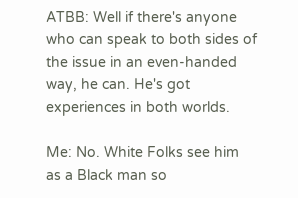ATBB: Well if there's anyone who can speak to both sides of the issue in an even-handed way, he can. He's got experiences in both worlds.

Me: No. White Folks see him as a Black man so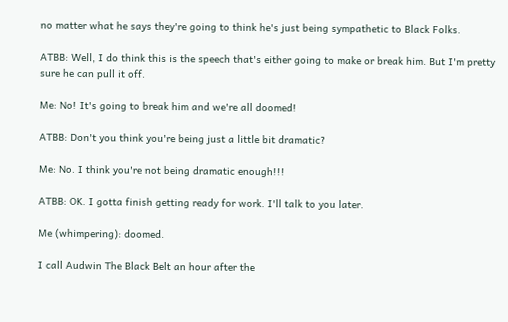no matter what he says they're going to think he's just being sympathetic to Black Folks.

ATBB: Well, I do think this is the speech that's either going to make or break him. But I'm pretty sure he can pull it off.

Me: No! It's going to break him and we're all doomed!

ATBB: Don't you think you're being just a little bit dramatic?

Me: No. I think you're not being dramatic enough!!!

ATBB: OK. I gotta finish getting ready for work. I'll talk to you later.

Me (whimpering): doomed.

I call Audwin The Black Belt an hour after the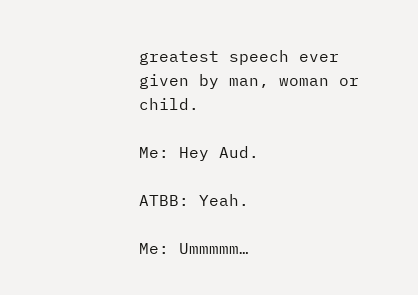greatest speech ever given by man, woman or child.

Me: Hey Aud.

ATBB: Yeah.

Me: Ummmmm…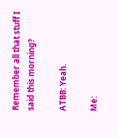Remember all that stuff I said this morning?

ATBB: Yeah.

Me: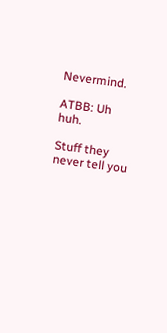Nevermind.

ATBB: Uh huh.

Stuff they never tell you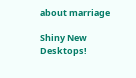about marriage

Shiny New Desktops!